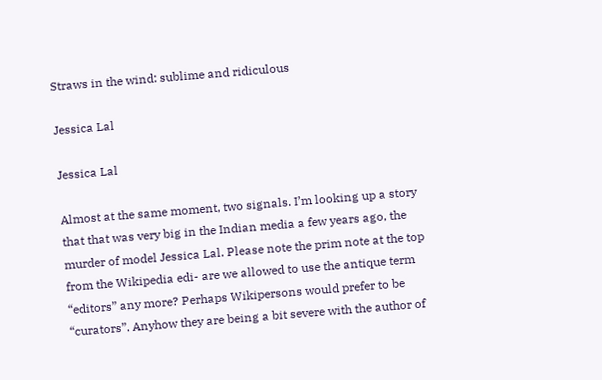Straws in the wind: sublime and ridiculous

Jessica Lal

Jessica Lal

Almost at the same moment, two signals. I’m looking up a story that that was very big in the Indian media a few years ago, the murder of model Jessica Lal. Please note the prim note at the top from the Wikipedia edi- are we allowed to use the antique term “editors” any more? Perhaps Wikipersons would prefer to be “curators”. Anyhow they are being a bit severe with the author of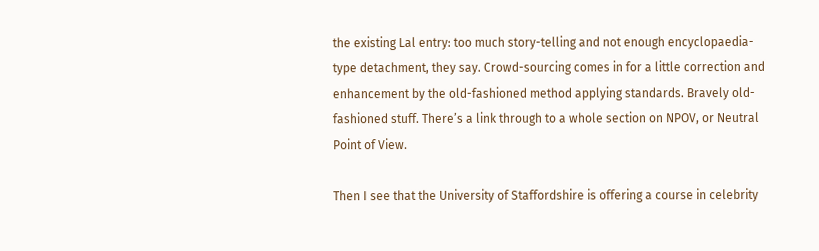the existing Lal entry: too much story-telling and not enough encyclopaedia-type detachment, they say. Crowd-sourcing comes in for a little correction and enhancement by the old-fashioned method applying standards. Bravely old-fashioned stuff. There’s a link through to a whole section on NPOV, or Neutral Point of View.

Then I see that the University of Staffordshire is offering a course in celebrity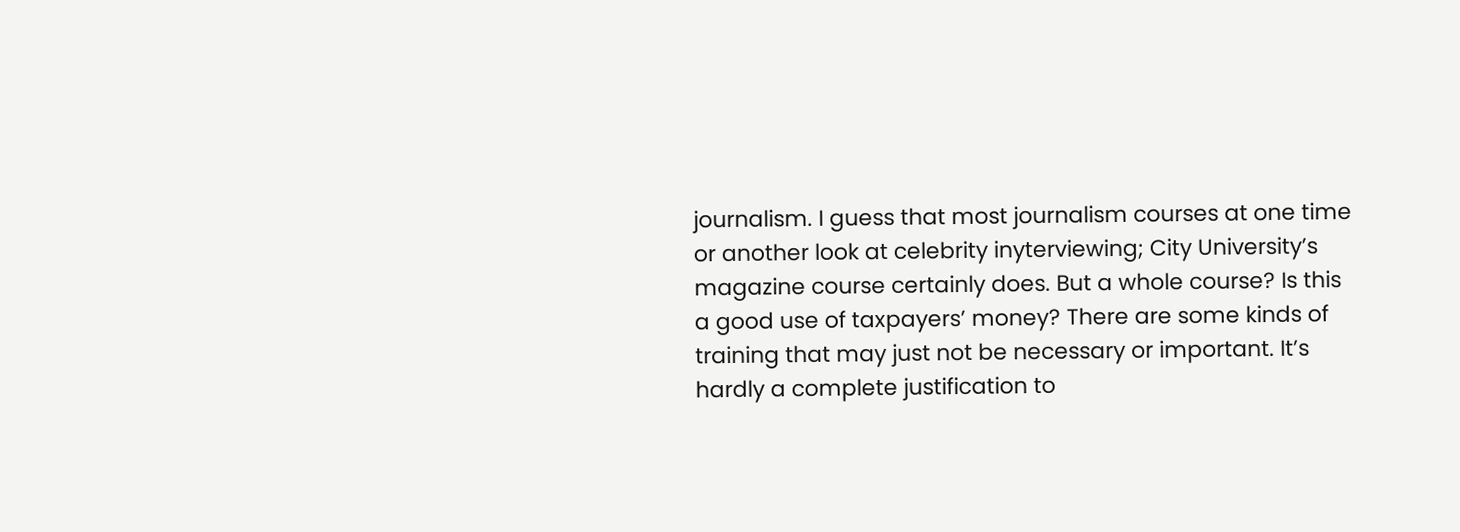journalism. I guess that most journalism courses at one time or another look at celebrity inyterviewing; City University’s magazine course certainly does. But a whole course? Is this a good use of taxpayers’ money? There are some kinds of training that may just not be necessary or important. It’s hardly a complete justification to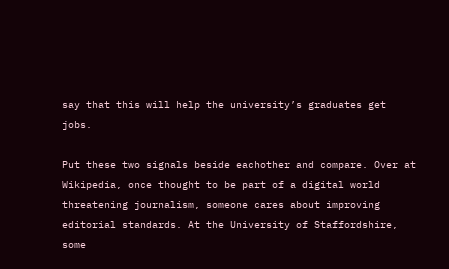say that this will help the university’s graduates get jobs.

Put these two signals beside eachother and compare. Over at Wikipedia, once thought to be part of a digital world threatening journalism, someone cares about improving editorial standards. At the University of Staffordshire, some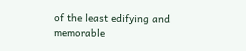of the least edifying and memorable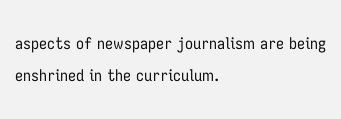aspects of newspaper journalism are being enshrined in the curriculum.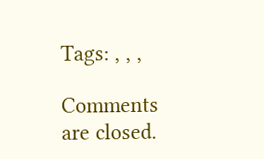Tags: , , ,

Comments are closed.